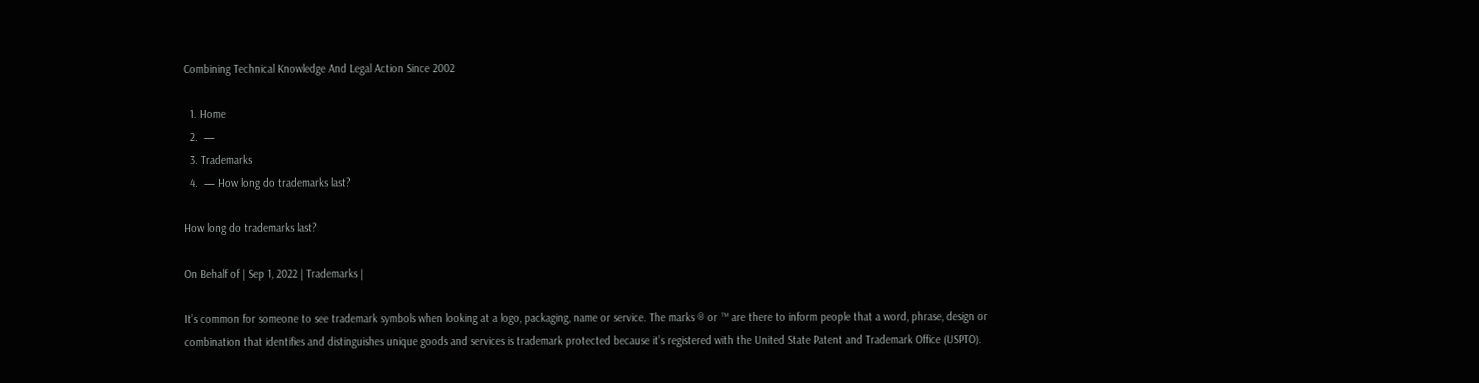Combining Technical Knowledge And Legal Action Since 2002

  1. Home
  2.  —
  3. Trademarks
  4.  — How long do trademarks last?

How long do trademarks last?

On Behalf of | Sep 1, 2022 | Trademarks |

It’s common for someone to see trademark symbols when looking at a logo, packaging, name or service. The marks ® or ™ are there to inform people that a word, phrase, design or combination that identifies and distinguishes unique goods and services is trademark protected because it’s registered with the United State Patent and Trademark Office (USPTO).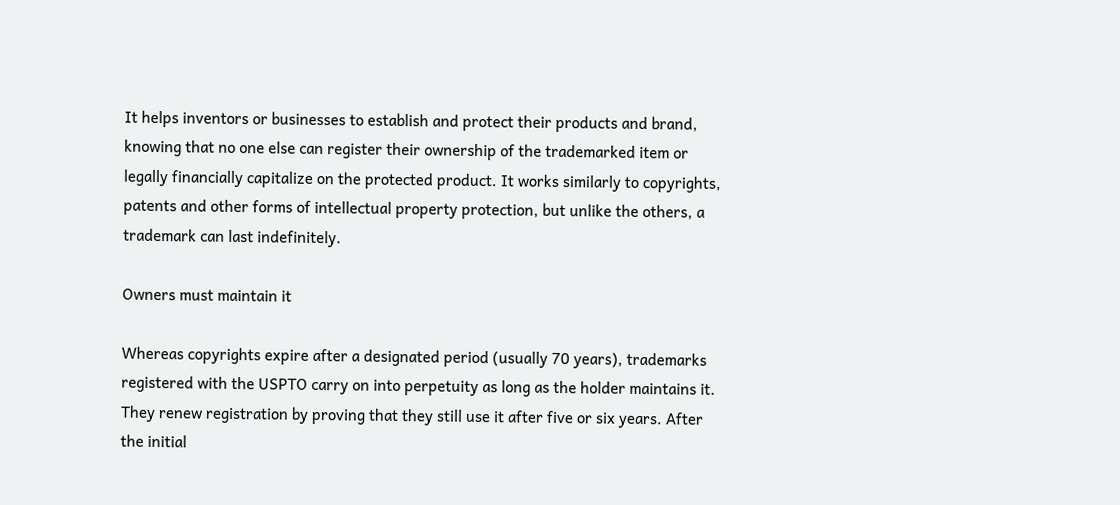It helps inventors or businesses to establish and protect their products and brand, knowing that no one else can register their ownership of the trademarked item or legally financially capitalize on the protected product. It works similarly to copyrights, patents and other forms of intellectual property protection, but unlike the others, a trademark can last indefinitely.

Owners must maintain it

Whereas copyrights expire after a designated period (usually 70 years), trademarks registered with the USPTO carry on into perpetuity as long as the holder maintains it. They renew registration by proving that they still use it after five or six years. After the initial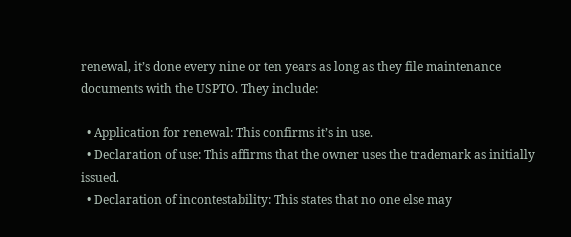renewal, it’s done every nine or ten years as long as they file maintenance documents with the USPTO. They include:

  • Application for renewal: This confirms it’s in use.
  • Declaration of use: This affirms that the owner uses the trademark as initially issued.
  • Declaration of incontestability: This states that no one else may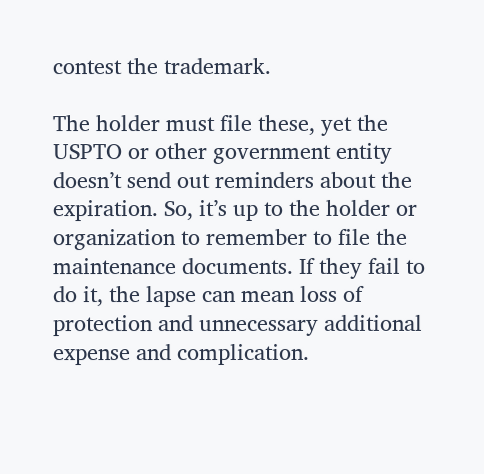contest the trademark.

The holder must file these, yet the USPTO or other government entity doesn’t send out reminders about the expiration. So, it’s up to the holder or organization to remember to file the maintenance documents. If they fail to do it, the lapse can mean loss of protection and unnecessary additional expense and complication.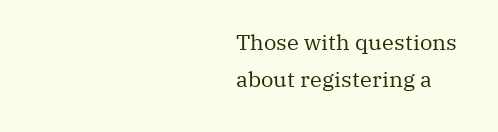Those with questions about registering a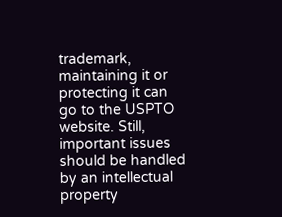trademark, maintaining it or protecting it can go to the USPTO website. Still, important issues should be handled by an intellectual property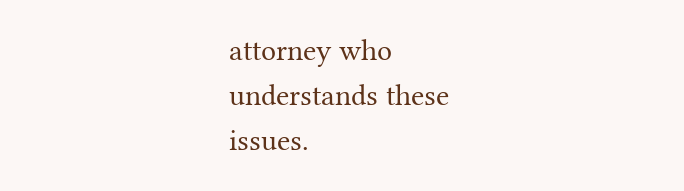attorney who understands these issues.